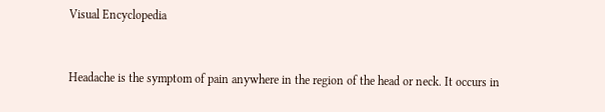Visual Encyclopedia


Headache is the symptom of pain anywhere in the region of the head or neck. It occurs in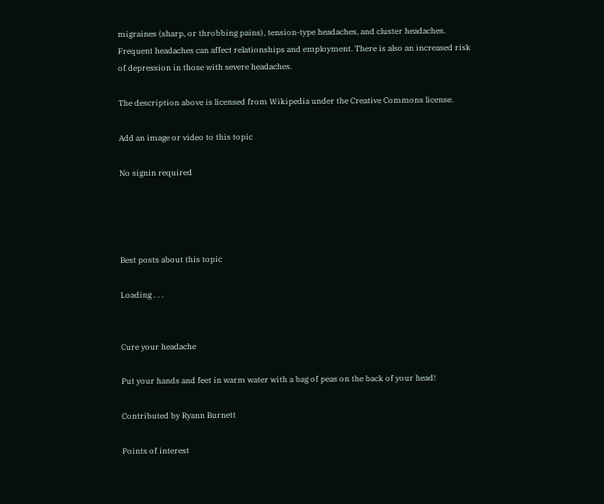migraines (sharp, or throbbing pains), tension-type headaches, and cluster headaches. Frequent headaches can affect relationships and employment. There is also an increased risk of depression in those with severe headaches.

The description above is licensed from Wikipedia under the Creative Commons license.

Add an image or video to this topic

No signin required




Best posts about this topic

Loading . . .


Cure your headache

Put your hands and feet in warm water with a bag of peas on the back of your head!

Contributed by Ryann Burnett

Points of interest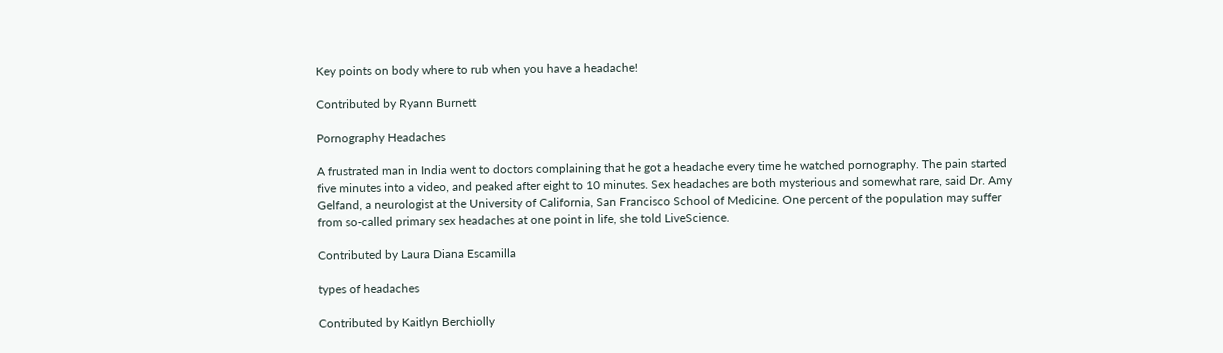Key points on body where to rub when you have a headache!

Contributed by Ryann Burnett

Pornography Headaches

A frustrated man in India went to doctors complaining that he got a headache every time he watched pornography. The pain started five minutes into a video, and peaked after eight to 10 minutes. Sex headaches are both mysterious and somewhat rare, said Dr. Amy Gelfand, a neurologist at the University of California, San Francisco School of Medicine. One percent of the population may suffer from so-called primary sex headaches at one point in life, she told LiveScience.

Contributed by Laura Diana Escamilla

types of headaches

Contributed by Kaitlyn Berchiolly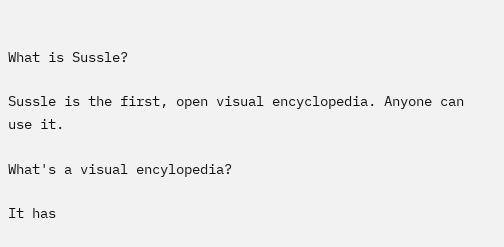What is Sussle?

Sussle is the first, open visual encyclopedia. Anyone can use it.

What's a visual encylopedia?

It has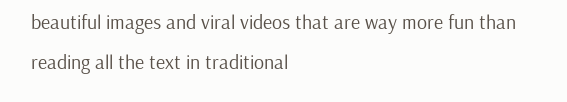beautiful images and viral videos that are way more fun than reading all the text in traditional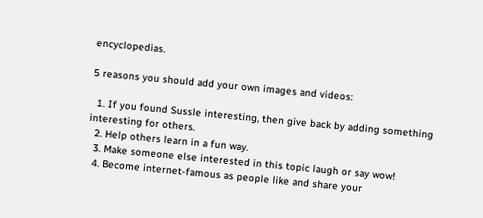encyclopedias.

5 reasons you should add your own images and videos:

  1. If you found Sussle interesting, then give back by adding something interesting for others.
  2. Help others learn in a fun way.
  3. Make someone else interested in this topic laugh or say wow!
  4. Become internet-famous as people like and share your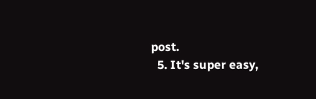post.
  5. It's super easy,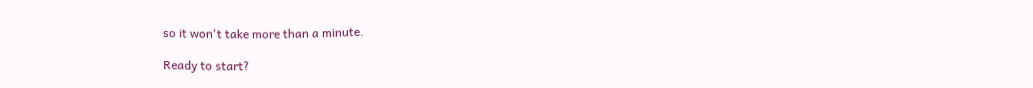so it won't take more than a minute.

Ready to start?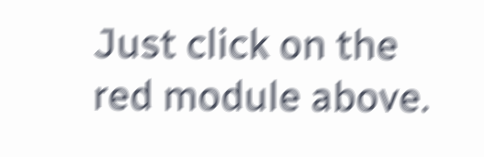Just click on the red module above.